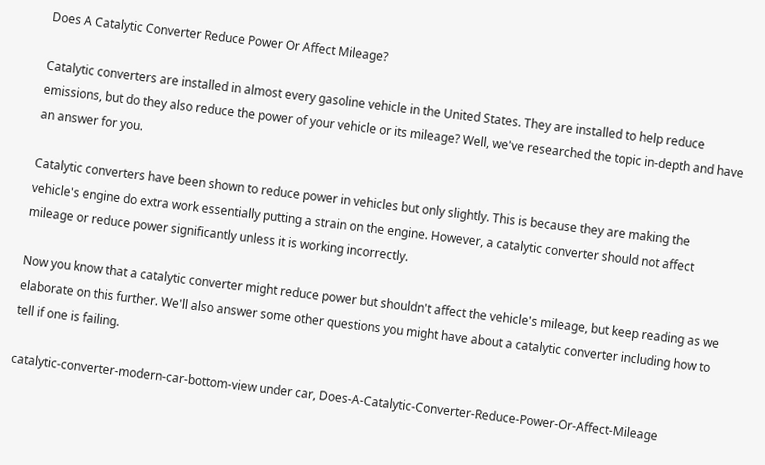Does A Catalytic Converter Reduce Power Or Affect Mileage?

Catalytic converters are installed in almost every gasoline vehicle in the United States. They are installed to help reduce emissions, but do they also reduce the power of your vehicle or its mileage? Well, we've researched the topic in-depth and have an answer for you.

Catalytic converters have been shown to reduce power in vehicles but only slightly. This is because they are making the vehicle's engine do extra work essentially putting a strain on the engine. However, a catalytic converter should not affect mileage or reduce power significantly unless it is working incorrectly.

Now you know that a catalytic converter might reduce power but shouldn't affect the vehicle's mileage, but keep reading as we elaborate on this further. We'll also answer some other questions you might have about a catalytic converter including how to tell if one is failing.

catalytic-converter-modern-car-bottom-view under car, Does-A-Catalytic-Converter-Reduce-Power-Or-Affect-Mileage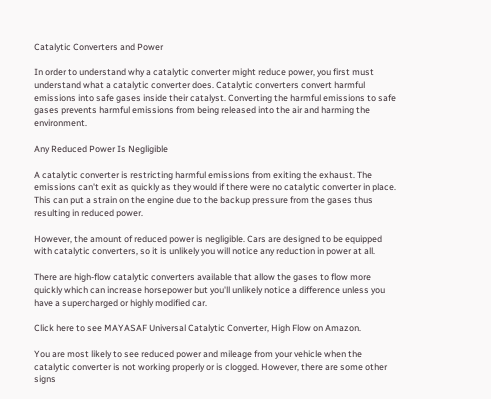Catalytic Converters and Power

In order to understand why a catalytic converter might reduce power, you first must understand what a catalytic converter does. Catalytic converters convert harmful emissions into safe gases inside their catalyst. Converting the harmful emissions to safe gases prevents harmful emissions from being released into the air and harming the environment.

Any Reduced Power Is Negligible

A catalytic converter is restricting harmful emissions from exiting the exhaust. The emissions can't exit as quickly as they would if there were no catalytic converter in place. This can put a strain on the engine due to the backup pressure from the gases thus resulting in reduced power.

However, the amount of reduced power is negligible. Cars are designed to be equipped with catalytic converters, so it is unlikely you will notice any reduction in power at all.

There are high-flow catalytic converters available that allow the gases to flow more quickly which can increase horsepower but you'll unlikely notice a difference unless you have a supercharged or highly modified car.

Click here to see MAYASAF Universal Catalytic Converter, High Flow on Amazon.

You are most likely to see reduced power and mileage from your vehicle when the catalytic converter is not working properly or is clogged. However, there are some other signs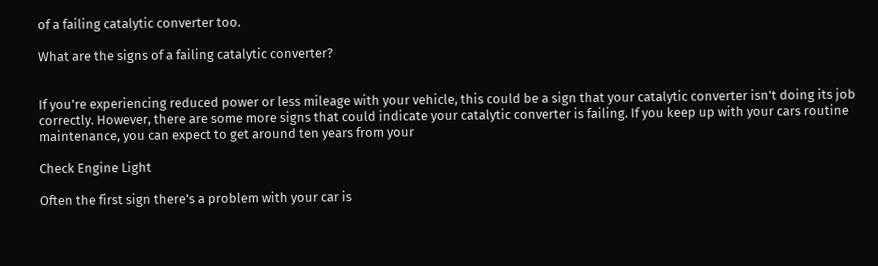of a failing catalytic converter too.

What are the signs of a failing catalytic converter?


If you're experiencing reduced power or less mileage with your vehicle, this could be a sign that your catalytic converter isn't doing its job correctly. However, there are some more signs that could indicate your catalytic converter is failing. If you keep up with your cars routine maintenance, you can expect to get around ten years from your

Check Engine Light

Often the first sign there's a problem with your car is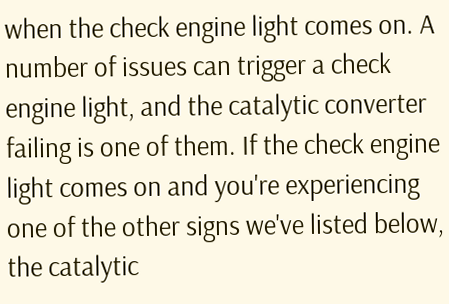when the check engine light comes on. A number of issues can trigger a check engine light, and the catalytic converter failing is one of them. If the check engine light comes on and you're experiencing one of the other signs we've listed below, the catalytic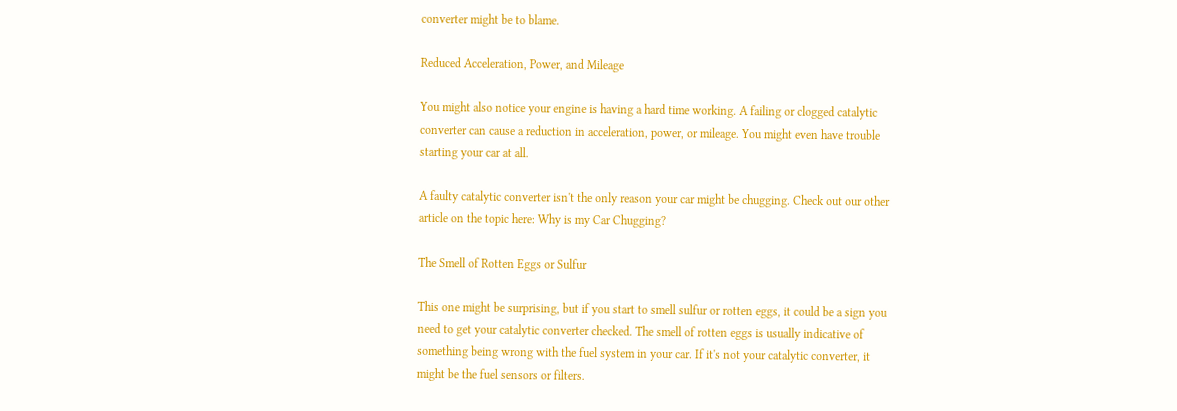converter might be to blame.

Reduced Acceleration, Power, and Mileage

You might also notice your engine is having a hard time working. A failing or clogged catalytic converter can cause a reduction in acceleration, power, or mileage. You might even have trouble starting your car at all.

A faulty catalytic converter isn't the only reason your car might be chugging. Check out our other article on the topic here: Why is my Car Chugging?

The Smell of Rotten Eggs or Sulfur

This one might be surprising, but if you start to smell sulfur or rotten eggs, it could be a sign you need to get your catalytic converter checked. The smell of rotten eggs is usually indicative of something being wrong with the fuel system in your car. If it's not your catalytic converter, it might be the fuel sensors or filters.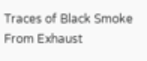Traces of Black Smoke From Exhaust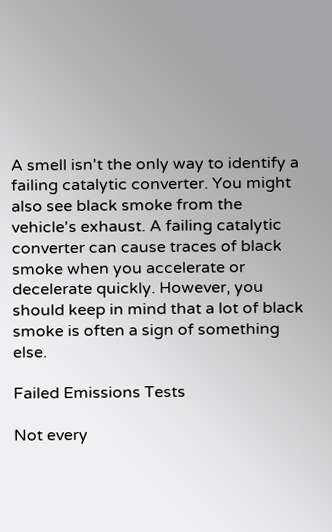A smell isn't the only way to identify a failing catalytic converter. You might also see black smoke from the vehicle's exhaust. A failing catalytic converter can cause traces of black smoke when you accelerate or decelerate quickly. However, you should keep in mind that a lot of black smoke is often a sign of something else.

Failed Emissions Tests

Not every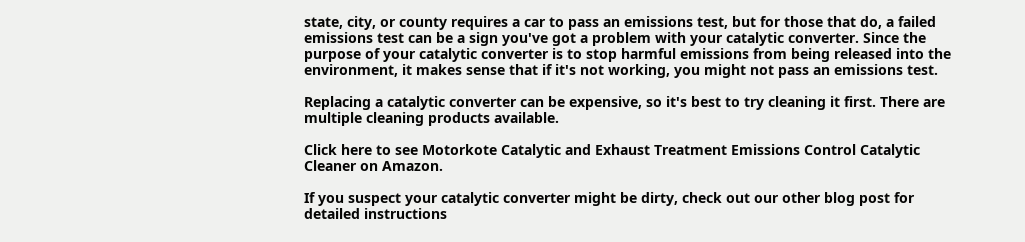state, city, or county requires a car to pass an emissions test, but for those that do, a failed emissions test can be a sign you've got a problem with your catalytic converter. Since the purpose of your catalytic converter is to stop harmful emissions from being released into the environment, it makes sense that if it's not working, you might not pass an emissions test.

Replacing a catalytic converter can be expensive, so it's best to try cleaning it first. There are multiple cleaning products available.

Click here to see Motorkote Catalytic and Exhaust Treatment Emissions Control Catalytic Cleaner on Amazon.

If you suspect your catalytic converter might be dirty, check out our other blog post for detailed instructions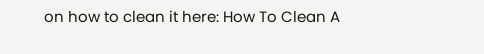on how to clean it here: How To Clean A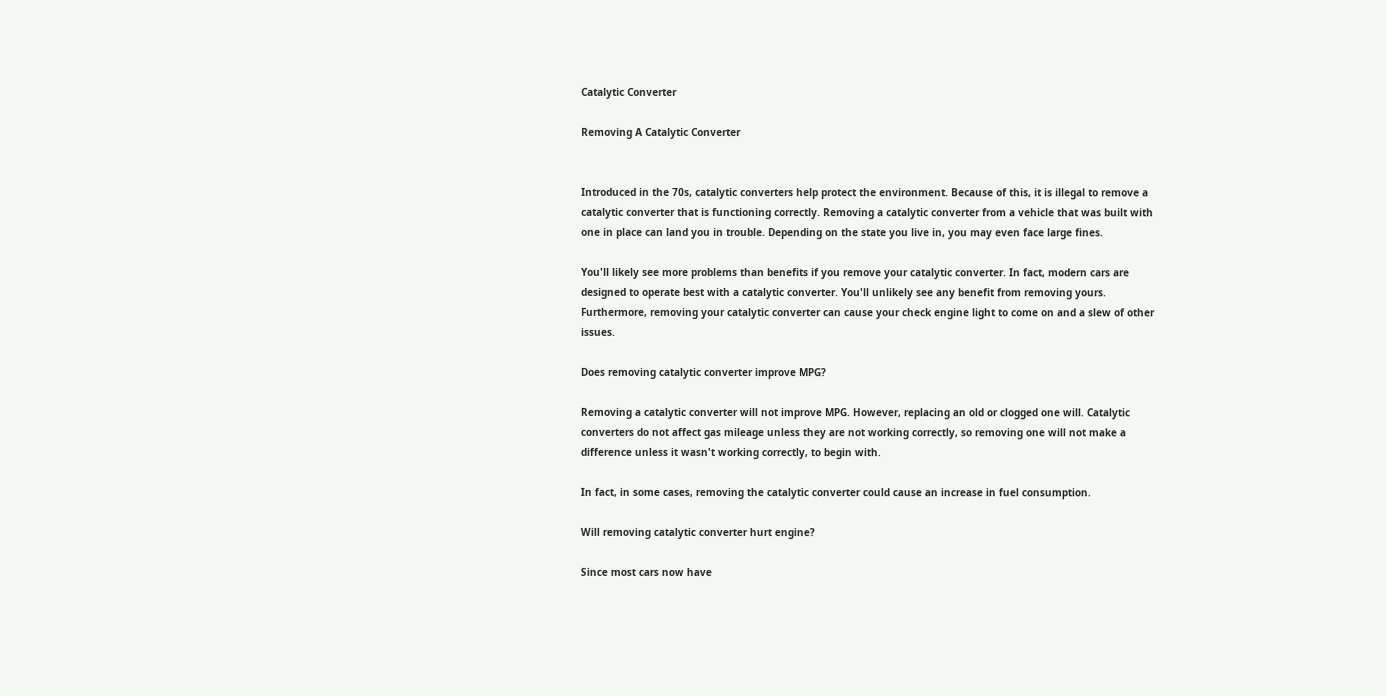Catalytic Converter

Removing A Catalytic Converter


Introduced in the 70s, catalytic converters help protect the environment. Because of this, it is illegal to remove a catalytic converter that is functioning correctly. Removing a catalytic converter from a vehicle that was built with one in place can land you in trouble. Depending on the state you live in, you may even face large fines.

You'll likely see more problems than benefits if you remove your catalytic converter. In fact, modern cars are designed to operate best with a catalytic converter. You'll unlikely see any benefit from removing yours. Furthermore, removing your catalytic converter can cause your check engine light to come on and a slew of other issues.

Does removing catalytic converter improve MPG?

Removing a catalytic converter will not improve MPG. However, replacing an old or clogged one will. Catalytic converters do not affect gas mileage unless they are not working correctly, so removing one will not make a difference unless it wasn't working correctly, to begin with.

In fact, in some cases, removing the catalytic converter could cause an increase in fuel consumption.

Will removing catalytic converter hurt engine?

Since most cars now have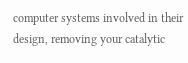computer systems involved in their design, removing your catalytic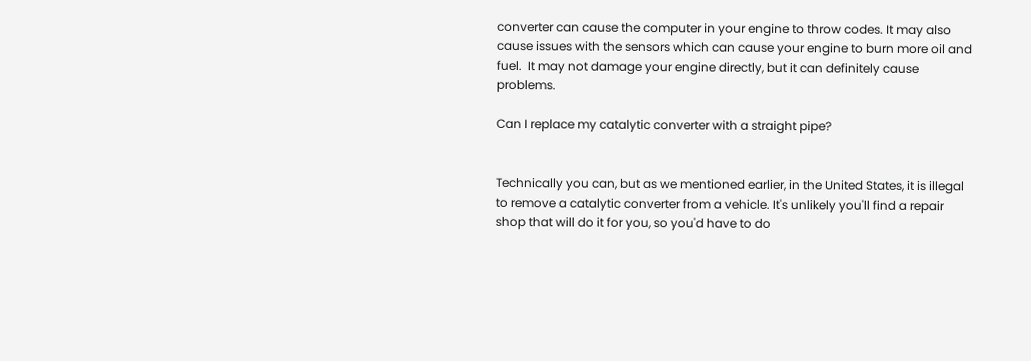converter can cause the computer in your engine to throw codes. It may also cause issues with the sensors which can cause your engine to burn more oil and fuel.  It may not damage your engine directly, but it can definitely cause problems.

Can I replace my catalytic converter with a straight pipe?


Technically you can, but as we mentioned earlier, in the United States, it is illegal to remove a catalytic converter from a vehicle. It's unlikely you'll find a repair shop that will do it for you, so you'd have to do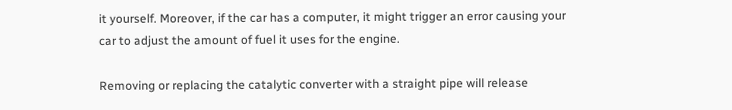it yourself. Moreover, if the car has a computer, it might trigger an error causing your car to adjust the amount of fuel it uses for the engine.

Removing or replacing the catalytic converter with a straight pipe will release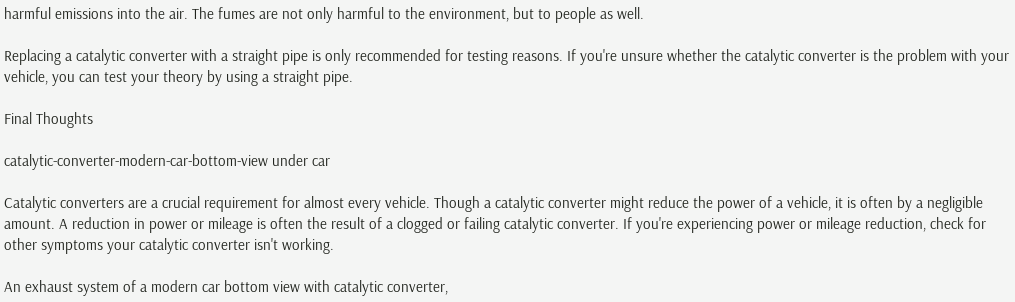harmful emissions into the air. The fumes are not only harmful to the environment, but to people as well.

Replacing a catalytic converter with a straight pipe is only recommended for testing reasons. If you're unsure whether the catalytic converter is the problem with your vehicle, you can test your theory by using a straight pipe.

Final Thoughts

catalytic-converter-modern-car-bottom-view under car

Catalytic converters are a crucial requirement for almost every vehicle. Though a catalytic converter might reduce the power of a vehicle, it is often by a negligible amount. A reduction in power or mileage is often the result of a clogged or failing catalytic converter. If you're experiencing power or mileage reduction, check for other symptoms your catalytic converter isn't working.

An exhaust system of a modern car bottom view with catalytic converter,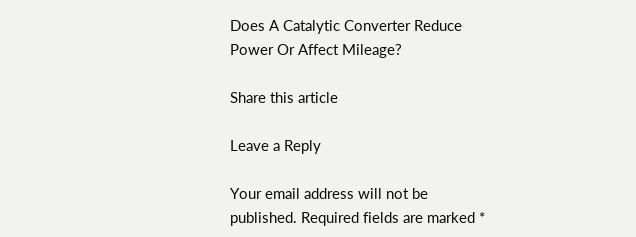Does A Catalytic Converter Reduce Power Or Affect Mileage?

Share this article

Leave a Reply

Your email address will not be published. Required fields are marked *